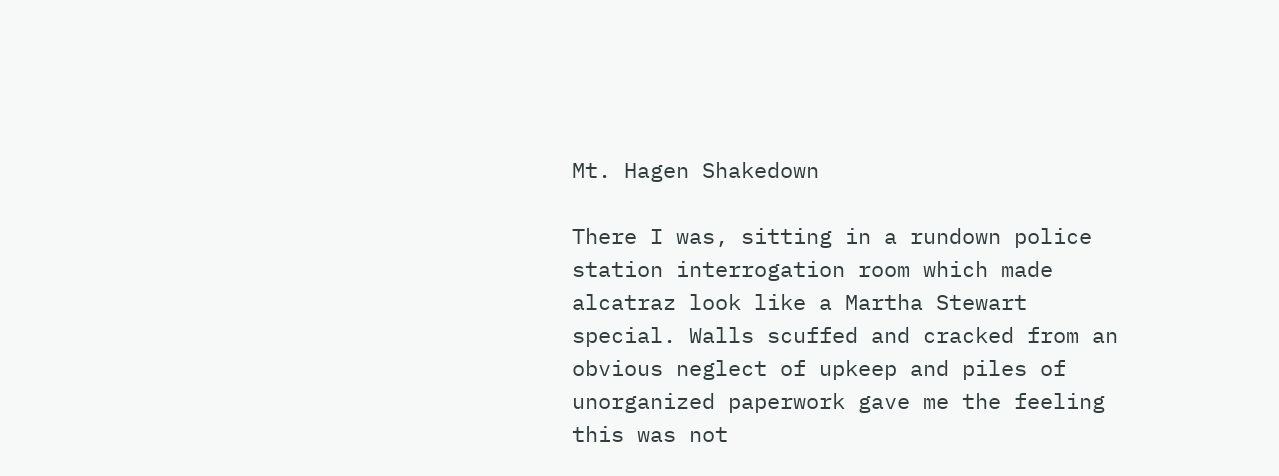Mt. Hagen Shakedown

There I was, sitting in a rundown police station interrogation room which made alcatraz look like a Martha Stewart special. Walls scuffed and cracked from an obvious neglect of upkeep and piles of unorganized paperwork gave me the feeling this was not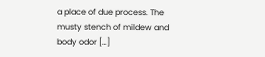a place of due process. The musty stench of mildew and body odor […]